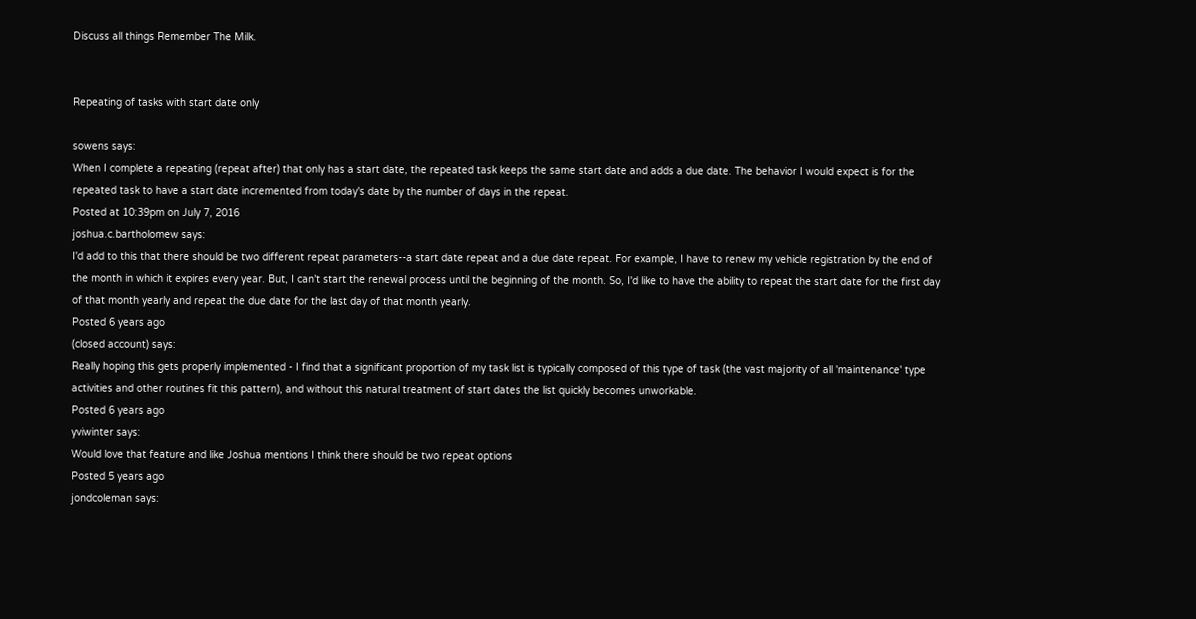Discuss all things Remember The Milk.


Repeating of tasks with start date only

sowens says:
When I complete a repeating (repeat after) that only has a start date, the repeated task keeps the same start date and adds a due date. The behavior I would expect is for the repeated task to have a start date incremented from today's date by the number of days in the repeat.
Posted at 10:39pm on July 7, 2016
joshua.c.bartholomew says:
I'd add to this that there should be two different repeat parameters--a start date repeat and a due date repeat. For example, I have to renew my vehicle registration by the end of the month in which it expires every year. But, I can't start the renewal process until the beginning of the month. So, I'd like to have the ability to repeat the start date for the first day of that month yearly and repeat the due date for the last day of that month yearly.
Posted 6 years ago
(closed account) says:
Really hoping this gets properly implemented - I find that a significant proportion of my task list is typically composed of this type of task (the vast majority of all 'maintenance' type activities and other routines fit this pattern), and without this natural treatment of start dates the list quickly becomes unworkable.
Posted 6 years ago
yviwinter says:
Would love that feature and like Joshua mentions I think there should be two repeat options
Posted 5 years ago
jondcoleman says: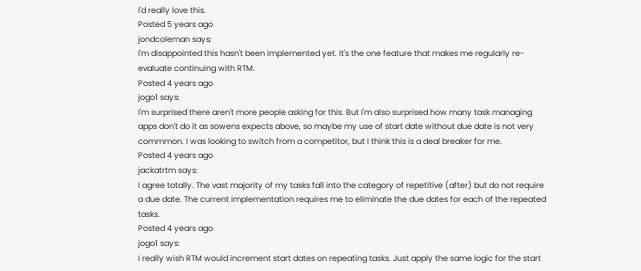I'd really love this.
Posted 5 years ago
jondcoleman says:
I'm disappointed this hasn't been implemented yet. It's the one feature that makes me regularly re-evaluate continuing with RTM.
Posted 4 years ago
jogo1 says:
I'm surprised there aren't more people asking for this. But I'm also surprised how many task managing apps don't do it as sowens expects above, so maybe my use of start date without due date is not very commmon. I was looking to switch from a competitor, but I think this is a deal breaker for me.
Posted 4 years ago
jackatrtm says:
I agree totally. The vast majority of my tasks fall into the category of repetitive (after) but do not require a due date. The current implementation requires me to eliminate the due dates for each of the repeated tasks.
Posted 4 years ago
jogo1 says:
I really wish RTM would increment start dates on repeating tasks. Just apply the same logic for the start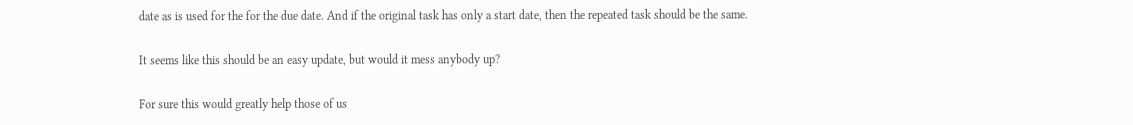date as is used for the for the due date. And if the original task has only a start date, then the repeated task should be the same.

It seems like this should be an easy update, but would it mess anybody up?

For sure this would greatly help those of us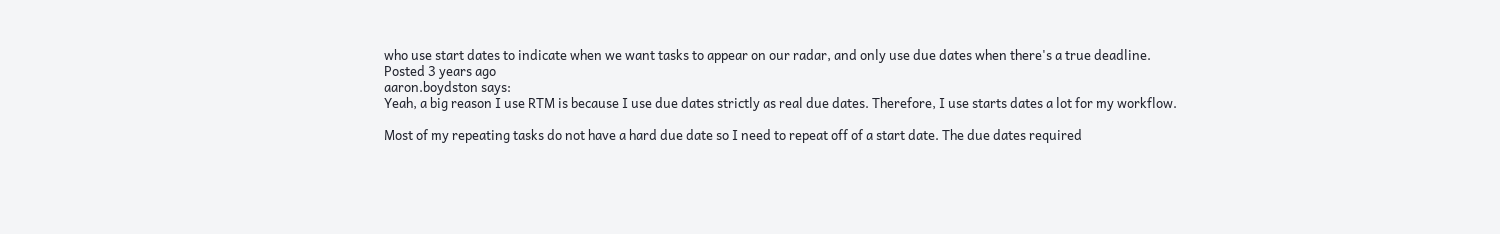who use start dates to indicate when we want tasks to appear on our radar, and only use due dates when there's a true deadline.
Posted 3 years ago
aaron.boydston says:
Yeah, a big reason I use RTM is because I use due dates strictly as real due dates. Therefore, I use starts dates a lot for my workflow.

Most of my repeating tasks do not have a hard due date so I need to repeat off of a start date. The due dates required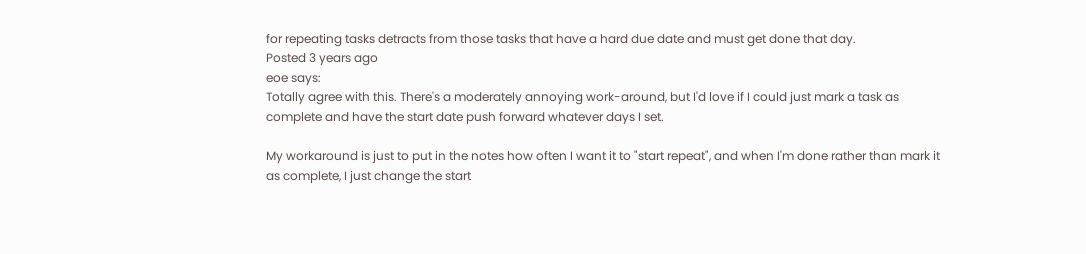for repeating tasks detracts from those tasks that have a hard due date and must get done that day.
Posted 3 years ago
eoe says:
Totally agree with this. There's a moderately annoying work-around, but I'd love if I could just mark a task as complete and have the start date push forward whatever days I set.

My workaround is just to put in the notes how often I want it to "start repeat", and when I'm done rather than mark it as complete, I just change the start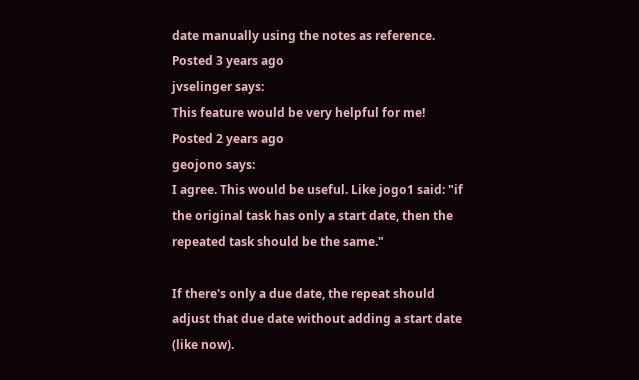date manually using the notes as reference.
Posted 3 years ago
jvselinger says:
This feature would be very helpful for me!
Posted 2 years ago
geojono says:
I agree. This would be useful. Like jogo1 said: "if the original task has only a start date, then the repeated task should be the same."

If there's only a due date, the repeat should adjust that due date without adding a start date (like now).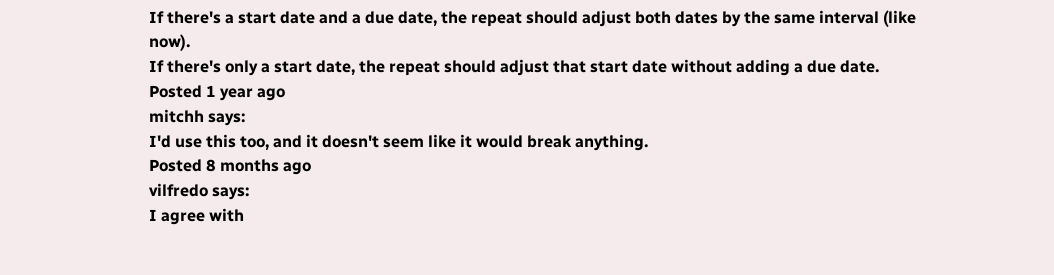If there's a start date and a due date, the repeat should adjust both dates by the same interval (like now).
If there's only a start date, the repeat should adjust that start date without adding a due date.
Posted 1 year ago
mitchh says:
I'd use this too, and it doesn't seem like it would break anything.
Posted 8 months ago
vilfredo says:
I agree with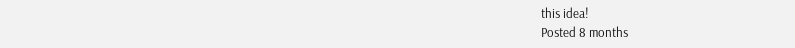this idea!
Posted 8 months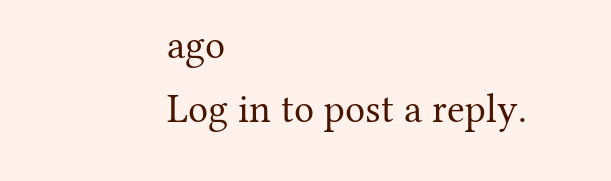ago
Log in to post a reply.